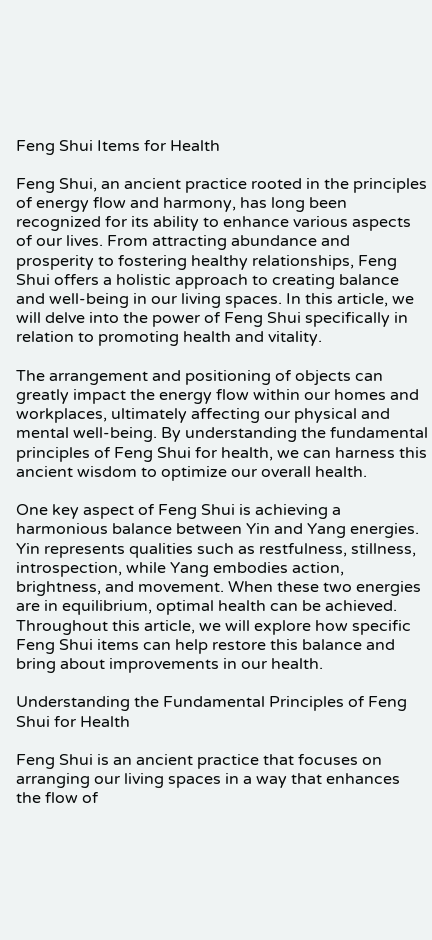Feng Shui Items for Health

Feng Shui, an ancient practice rooted in the principles of energy flow and harmony, has long been recognized for its ability to enhance various aspects of our lives. From attracting abundance and prosperity to fostering healthy relationships, Feng Shui offers a holistic approach to creating balance and well-being in our living spaces. In this article, we will delve into the power of Feng Shui specifically in relation to promoting health and vitality.

The arrangement and positioning of objects can greatly impact the energy flow within our homes and workplaces, ultimately affecting our physical and mental well-being. By understanding the fundamental principles of Feng Shui for health, we can harness this ancient wisdom to optimize our overall health.

One key aspect of Feng Shui is achieving a harmonious balance between Yin and Yang energies. Yin represents qualities such as restfulness, stillness, introspection, while Yang embodies action, brightness, and movement. When these two energies are in equilibrium, optimal health can be achieved. Throughout this article, we will explore how specific Feng Shui items can help restore this balance and bring about improvements in our health.

Understanding the Fundamental Principles of Feng Shui for Health

Feng Shui is an ancient practice that focuses on arranging our living spaces in a way that enhances the flow of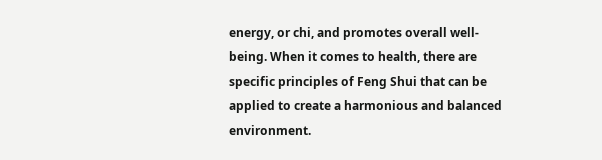energy, or chi, and promotes overall well-being. When it comes to health, there are specific principles of Feng Shui that can be applied to create a harmonious and balanced environment.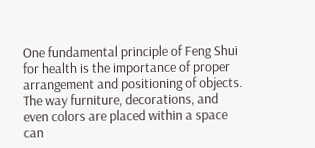One fundamental principle of Feng Shui for health is the importance of proper arrangement and positioning of objects. The way furniture, decorations, and even colors are placed within a space can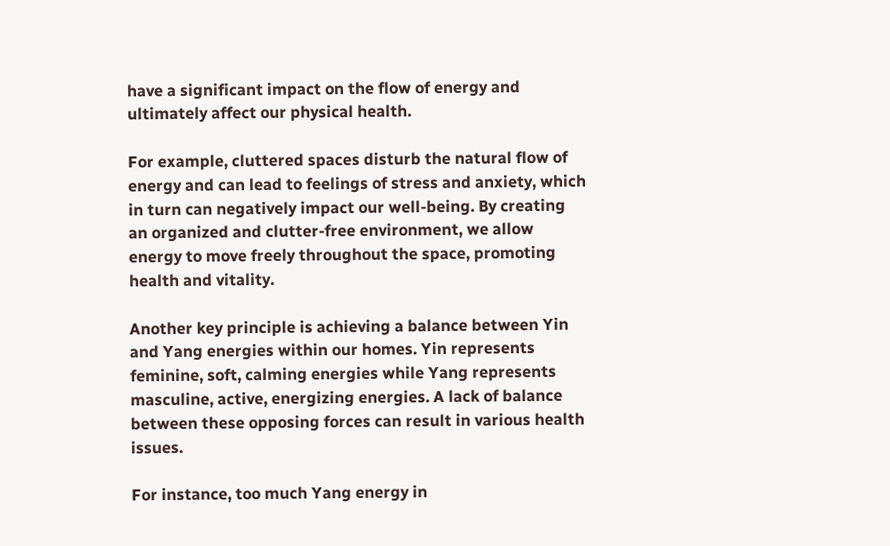have a significant impact on the flow of energy and ultimately affect our physical health.

For example, cluttered spaces disturb the natural flow of energy and can lead to feelings of stress and anxiety, which in turn can negatively impact our well-being. By creating an organized and clutter-free environment, we allow energy to move freely throughout the space, promoting health and vitality.

Another key principle is achieving a balance between Yin and Yang energies within our homes. Yin represents feminine, soft, calming energies while Yang represents masculine, active, energizing energies. A lack of balance between these opposing forces can result in various health issues.

For instance, too much Yang energy in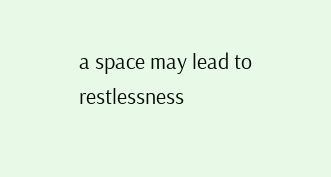a space may lead to restlessness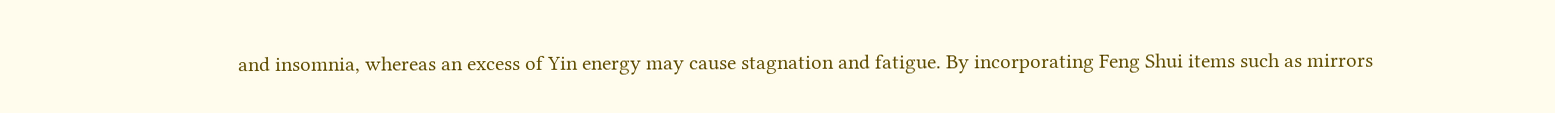and insomnia, whereas an excess of Yin energy may cause stagnation and fatigue. By incorporating Feng Shui items such as mirrors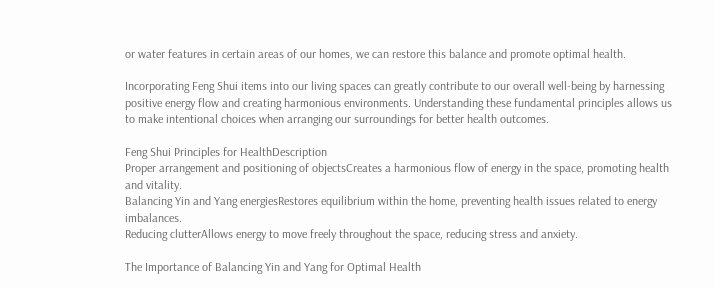or water features in certain areas of our homes, we can restore this balance and promote optimal health.

Incorporating Feng Shui items into our living spaces can greatly contribute to our overall well-being by harnessing positive energy flow and creating harmonious environments. Understanding these fundamental principles allows us to make intentional choices when arranging our surroundings for better health outcomes.

Feng Shui Principles for HealthDescription
Proper arrangement and positioning of objectsCreates a harmonious flow of energy in the space, promoting health and vitality.
Balancing Yin and Yang energiesRestores equilibrium within the home, preventing health issues related to energy imbalances.
Reducing clutterAllows energy to move freely throughout the space, reducing stress and anxiety.

The Importance of Balancing Yin and Yang for Optimal Health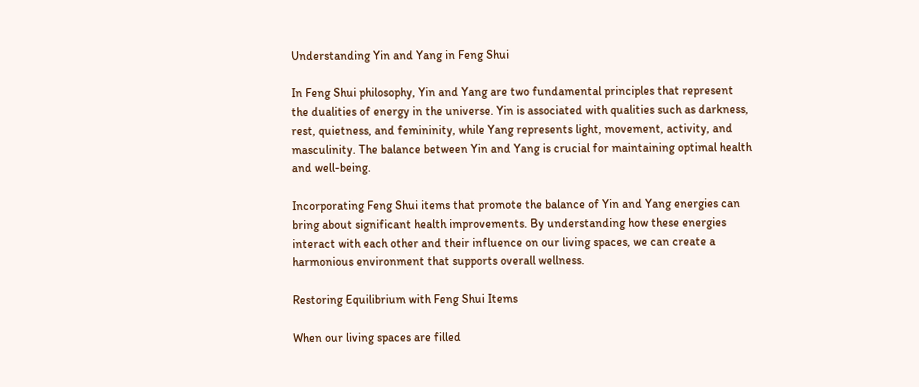Understanding Yin and Yang in Feng Shui

In Feng Shui philosophy, Yin and Yang are two fundamental principles that represent the dualities of energy in the universe. Yin is associated with qualities such as darkness, rest, quietness, and femininity, while Yang represents light, movement, activity, and masculinity. The balance between Yin and Yang is crucial for maintaining optimal health and well-being.

Incorporating Feng Shui items that promote the balance of Yin and Yang energies can bring about significant health improvements. By understanding how these energies interact with each other and their influence on our living spaces, we can create a harmonious environment that supports overall wellness.

Restoring Equilibrium with Feng Shui Items

When our living spaces are filled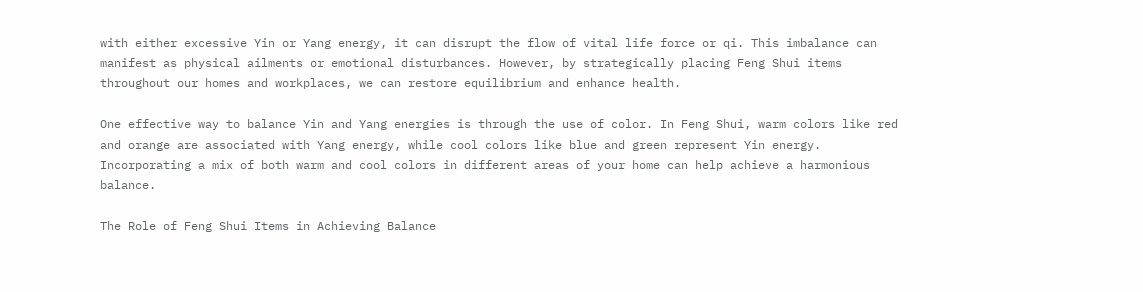with either excessive Yin or Yang energy, it can disrupt the flow of vital life force or qi. This imbalance can manifest as physical ailments or emotional disturbances. However, by strategically placing Feng Shui items throughout our homes and workplaces, we can restore equilibrium and enhance health.

One effective way to balance Yin and Yang energies is through the use of color. In Feng Shui, warm colors like red and orange are associated with Yang energy, while cool colors like blue and green represent Yin energy. Incorporating a mix of both warm and cool colors in different areas of your home can help achieve a harmonious balance.

The Role of Feng Shui Items in Achieving Balance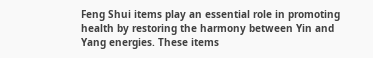Feng Shui items play an essential role in promoting health by restoring the harmony between Yin and Yang energies. These items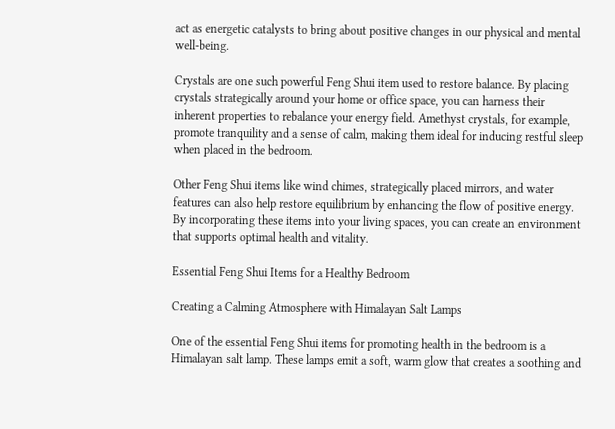act as energetic catalysts to bring about positive changes in our physical and mental well-being.

Crystals are one such powerful Feng Shui item used to restore balance. By placing crystals strategically around your home or office space, you can harness their inherent properties to rebalance your energy field. Amethyst crystals, for example, promote tranquility and a sense of calm, making them ideal for inducing restful sleep when placed in the bedroom.

Other Feng Shui items like wind chimes, strategically placed mirrors, and water features can also help restore equilibrium by enhancing the flow of positive energy. By incorporating these items into your living spaces, you can create an environment that supports optimal health and vitality.

Essential Feng Shui Items for a Healthy Bedroom

Creating a Calming Atmosphere with Himalayan Salt Lamps

One of the essential Feng Shui items for promoting health in the bedroom is a Himalayan salt lamp. These lamps emit a soft, warm glow that creates a soothing and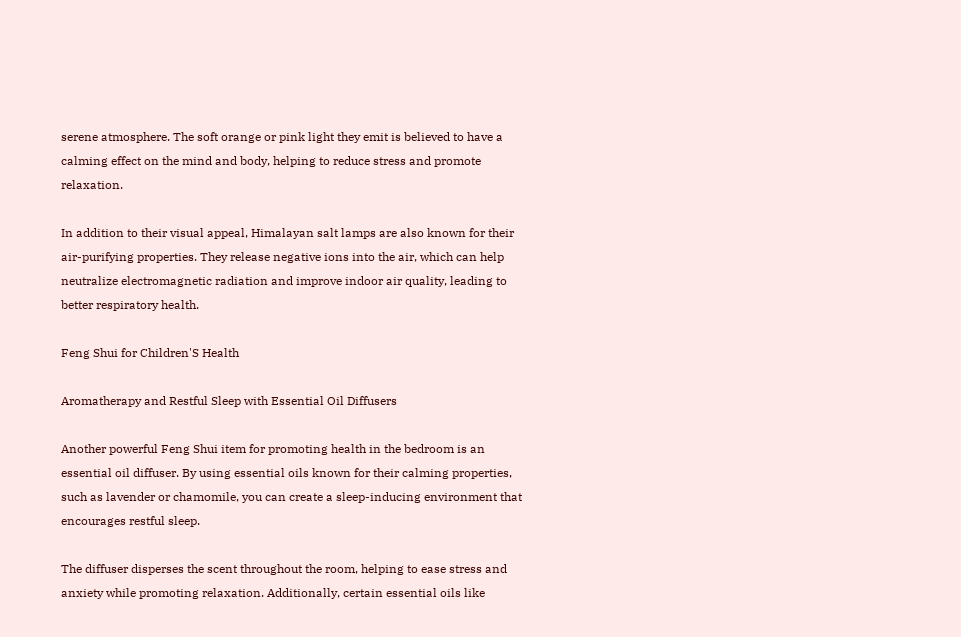serene atmosphere. The soft orange or pink light they emit is believed to have a calming effect on the mind and body, helping to reduce stress and promote relaxation.

In addition to their visual appeal, Himalayan salt lamps are also known for their air-purifying properties. They release negative ions into the air, which can help neutralize electromagnetic radiation and improve indoor air quality, leading to better respiratory health.

Feng Shui for Children'S Health

Aromatherapy and Restful Sleep with Essential Oil Diffusers

Another powerful Feng Shui item for promoting health in the bedroom is an essential oil diffuser. By using essential oils known for their calming properties, such as lavender or chamomile, you can create a sleep-inducing environment that encourages restful sleep.

The diffuser disperses the scent throughout the room, helping to ease stress and anxiety while promoting relaxation. Additionally, certain essential oils like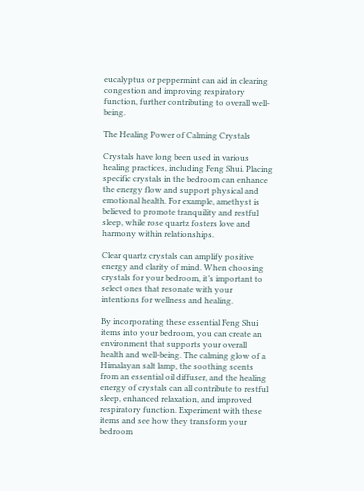eucalyptus or peppermint can aid in clearing congestion and improving respiratory function, further contributing to overall well-being.

The Healing Power of Calming Crystals

Crystals have long been used in various healing practices, including Feng Shui. Placing specific crystals in the bedroom can enhance the energy flow and support physical and emotional health. For example, amethyst is believed to promote tranquility and restful sleep, while rose quartz fosters love and harmony within relationships.

Clear quartz crystals can amplify positive energy and clarity of mind. When choosing crystals for your bedroom, it’s important to select ones that resonate with your intentions for wellness and healing.

By incorporating these essential Feng Shui items into your bedroom, you can create an environment that supports your overall health and well-being. The calming glow of a Himalayan salt lamp, the soothing scents from an essential oil diffuser, and the healing energy of crystals can all contribute to restful sleep, enhanced relaxation, and improved respiratory function. Experiment with these items and see how they transform your bedroom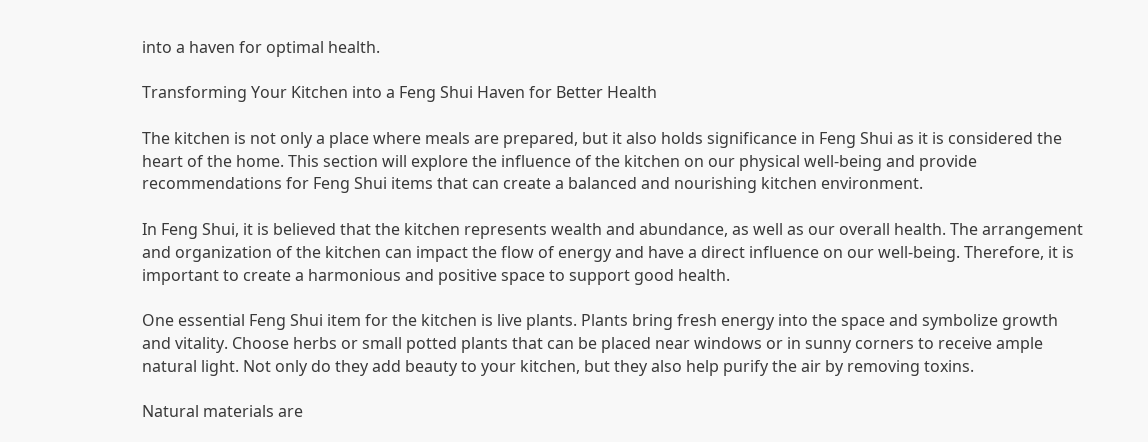into a haven for optimal health.

Transforming Your Kitchen into a Feng Shui Haven for Better Health

The kitchen is not only a place where meals are prepared, but it also holds significance in Feng Shui as it is considered the heart of the home. This section will explore the influence of the kitchen on our physical well-being and provide recommendations for Feng Shui items that can create a balanced and nourishing kitchen environment.

In Feng Shui, it is believed that the kitchen represents wealth and abundance, as well as our overall health. The arrangement and organization of the kitchen can impact the flow of energy and have a direct influence on our well-being. Therefore, it is important to create a harmonious and positive space to support good health.

One essential Feng Shui item for the kitchen is live plants. Plants bring fresh energy into the space and symbolize growth and vitality. Choose herbs or small potted plants that can be placed near windows or in sunny corners to receive ample natural light. Not only do they add beauty to your kitchen, but they also help purify the air by removing toxins.

Natural materials are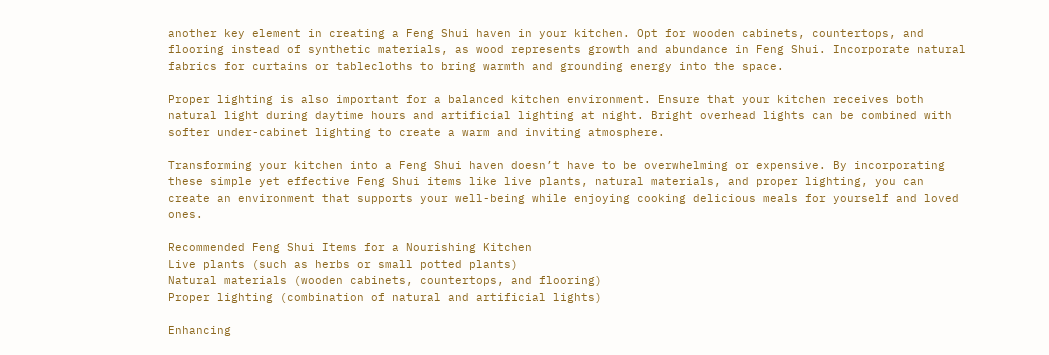another key element in creating a Feng Shui haven in your kitchen. Opt for wooden cabinets, countertops, and flooring instead of synthetic materials, as wood represents growth and abundance in Feng Shui. Incorporate natural fabrics for curtains or tablecloths to bring warmth and grounding energy into the space.

Proper lighting is also important for a balanced kitchen environment. Ensure that your kitchen receives both natural light during daytime hours and artificial lighting at night. Bright overhead lights can be combined with softer under-cabinet lighting to create a warm and inviting atmosphere.

Transforming your kitchen into a Feng Shui haven doesn’t have to be overwhelming or expensive. By incorporating these simple yet effective Feng Shui items like live plants, natural materials, and proper lighting, you can create an environment that supports your well-being while enjoying cooking delicious meals for yourself and loved ones.

Recommended Feng Shui Items for a Nourishing Kitchen
Live plants (such as herbs or small potted plants)
Natural materials (wooden cabinets, countertops, and flooring)
Proper lighting (combination of natural and artificial lights)

Enhancing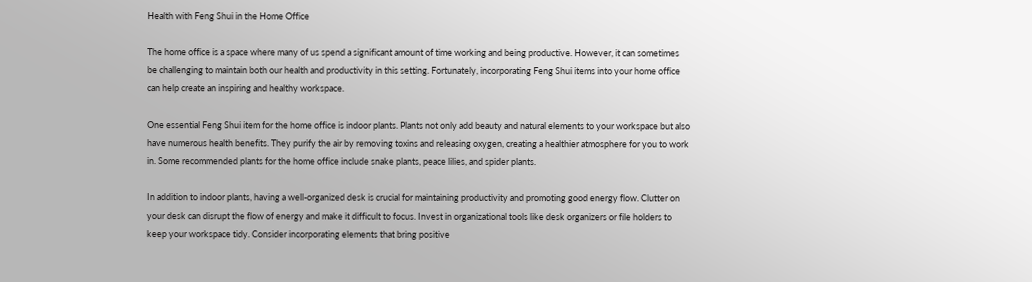Health with Feng Shui in the Home Office

The home office is a space where many of us spend a significant amount of time working and being productive. However, it can sometimes be challenging to maintain both our health and productivity in this setting. Fortunately, incorporating Feng Shui items into your home office can help create an inspiring and healthy workspace.

One essential Feng Shui item for the home office is indoor plants. Plants not only add beauty and natural elements to your workspace but also have numerous health benefits. They purify the air by removing toxins and releasing oxygen, creating a healthier atmosphere for you to work in. Some recommended plants for the home office include snake plants, peace lilies, and spider plants.

In addition to indoor plants, having a well-organized desk is crucial for maintaining productivity and promoting good energy flow. Clutter on your desk can disrupt the flow of energy and make it difficult to focus. Invest in organizational tools like desk organizers or file holders to keep your workspace tidy. Consider incorporating elements that bring positive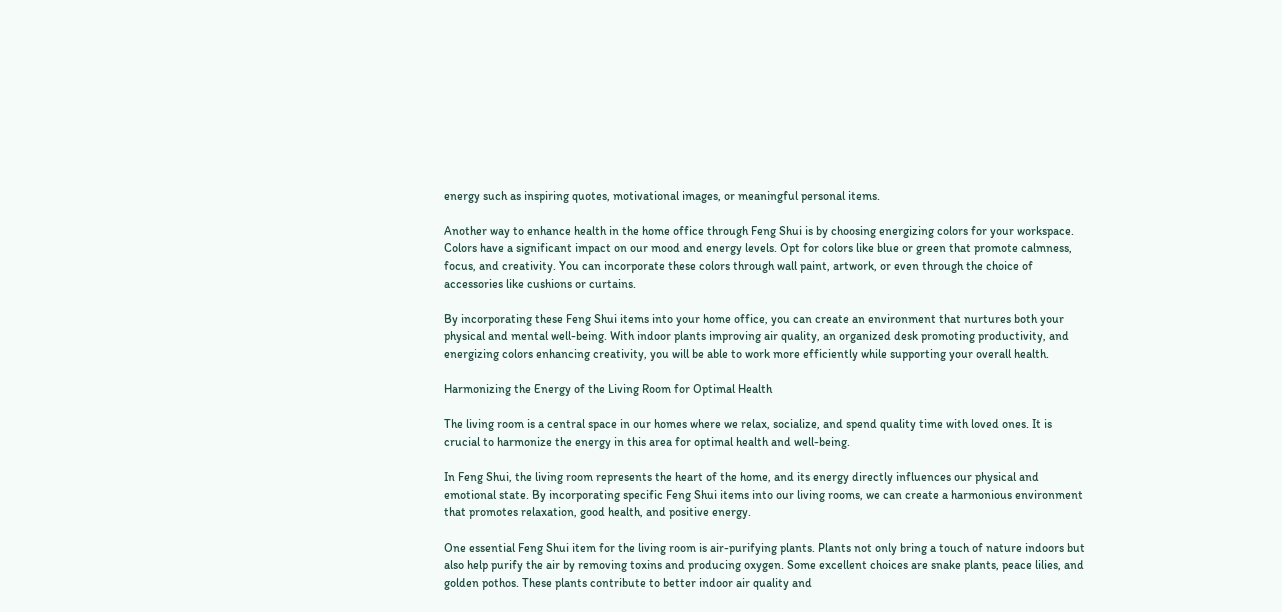energy such as inspiring quotes, motivational images, or meaningful personal items.

Another way to enhance health in the home office through Feng Shui is by choosing energizing colors for your workspace. Colors have a significant impact on our mood and energy levels. Opt for colors like blue or green that promote calmness, focus, and creativity. You can incorporate these colors through wall paint, artwork, or even through the choice of accessories like cushions or curtains.

By incorporating these Feng Shui items into your home office, you can create an environment that nurtures both your physical and mental well-being. With indoor plants improving air quality, an organized desk promoting productivity, and energizing colors enhancing creativity, you will be able to work more efficiently while supporting your overall health.

Harmonizing the Energy of the Living Room for Optimal Health

The living room is a central space in our homes where we relax, socialize, and spend quality time with loved ones. It is crucial to harmonize the energy in this area for optimal health and well-being.

In Feng Shui, the living room represents the heart of the home, and its energy directly influences our physical and emotional state. By incorporating specific Feng Shui items into our living rooms, we can create a harmonious environment that promotes relaxation, good health, and positive energy.

One essential Feng Shui item for the living room is air-purifying plants. Plants not only bring a touch of nature indoors but also help purify the air by removing toxins and producing oxygen. Some excellent choices are snake plants, peace lilies, and golden pothos. These plants contribute to better indoor air quality and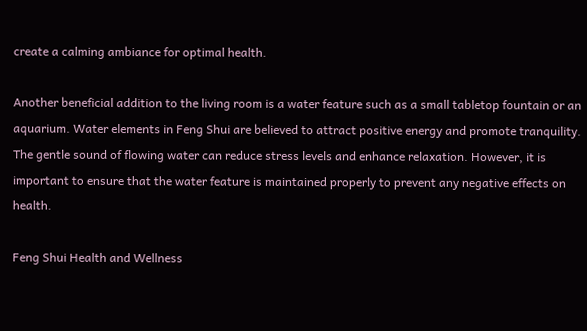create a calming ambiance for optimal health.

Another beneficial addition to the living room is a water feature such as a small tabletop fountain or an aquarium. Water elements in Feng Shui are believed to attract positive energy and promote tranquility. The gentle sound of flowing water can reduce stress levels and enhance relaxation. However, it is important to ensure that the water feature is maintained properly to prevent any negative effects on health.

Feng Shui Health and Wellness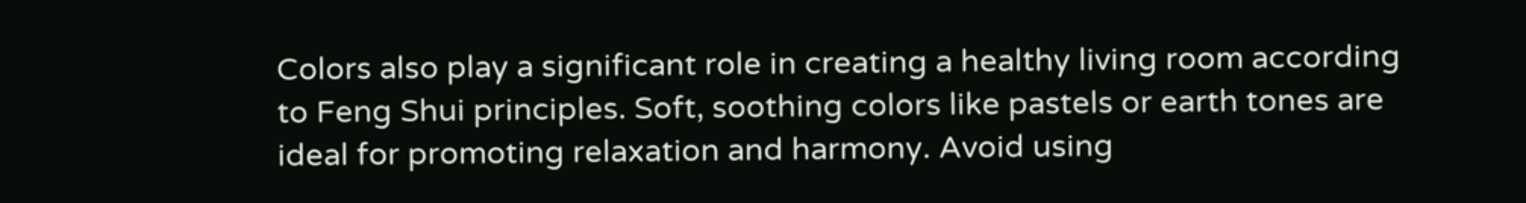Colors also play a significant role in creating a healthy living room according to Feng Shui principles. Soft, soothing colors like pastels or earth tones are ideal for promoting relaxation and harmony. Avoid using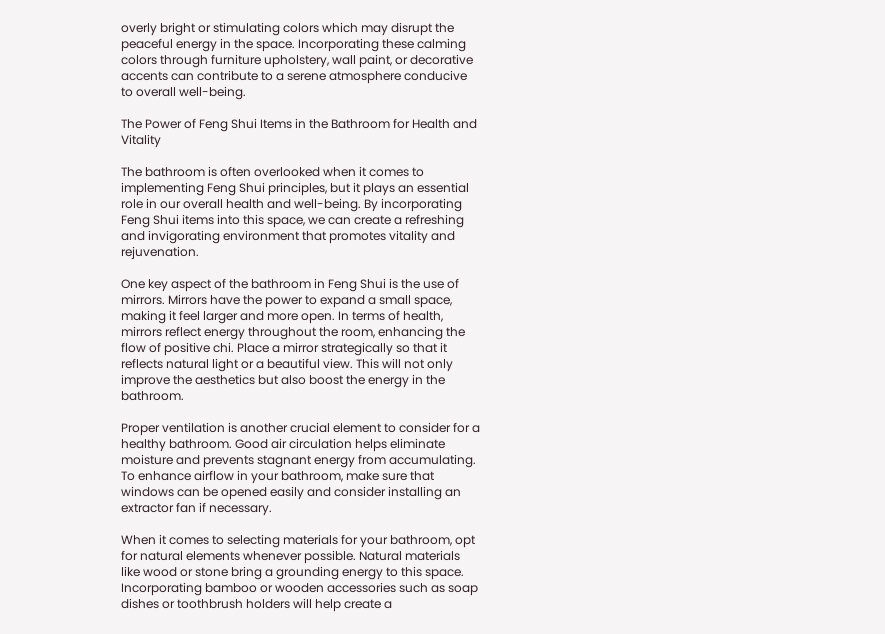overly bright or stimulating colors which may disrupt the peaceful energy in the space. Incorporating these calming colors through furniture upholstery, wall paint, or decorative accents can contribute to a serene atmosphere conducive to overall well-being.

The Power of Feng Shui Items in the Bathroom for Health and Vitality

The bathroom is often overlooked when it comes to implementing Feng Shui principles, but it plays an essential role in our overall health and well-being. By incorporating Feng Shui items into this space, we can create a refreshing and invigorating environment that promotes vitality and rejuvenation.

One key aspect of the bathroom in Feng Shui is the use of mirrors. Mirrors have the power to expand a small space, making it feel larger and more open. In terms of health, mirrors reflect energy throughout the room, enhancing the flow of positive chi. Place a mirror strategically so that it reflects natural light or a beautiful view. This will not only improve the aesthetics but also boost the energy in the bathroom.

Proper ventilation is another crucial element to consider for a healthy bathroom. Good air circulation helps eliminate moisture and prevents stagnant energy from accumulating. To enhance airflow in your bathroom, make sure that windows can be opened easily and consider installing an extractor fan if necessary.

When it comes to selecting materials for your bathroom, opt for natural elements whenever possible. Natural materials like wood or stone bring a grounding energy to this space. Incorporating bamboo or wooden accessories such as soap dishes or toothbrush holders will help create a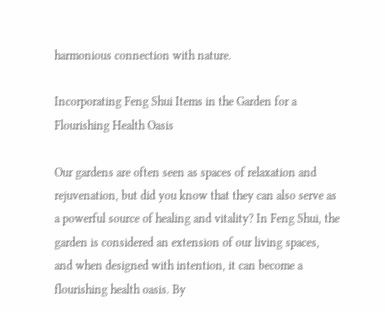harmonious connection with nature.

Incorporating Feng Shui Items in the Garden for a Flourishing Health Oasis

Our gardens are often seen as spaces of relaxation and rejuvenation, but did you know that they can also serve as a powerful source of healing and vitality? In Feng Shui, the garden is considered an extension of our living spaces, and when designed with intention, it can become a flourishing health oasis. By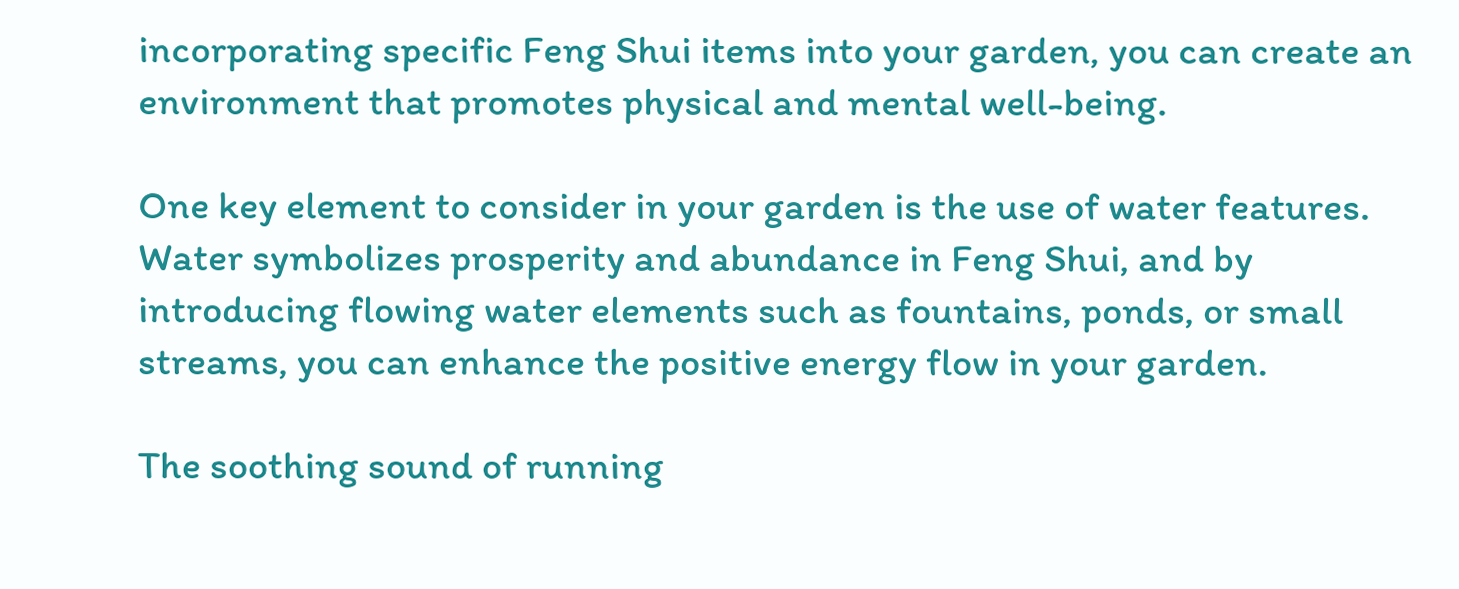incorporating specific Feng Shui items into your garden, you can create an environment that promotes physical and mental well-being.

One key element to consider in your garden is the use of water features. Water symbolizes prosperity and abundance in Feng Shui, and by introducing flowing water elements such as fountains, ponds, or small streams, you can enhance the positive energy flow in your garden.

The soothing sound of running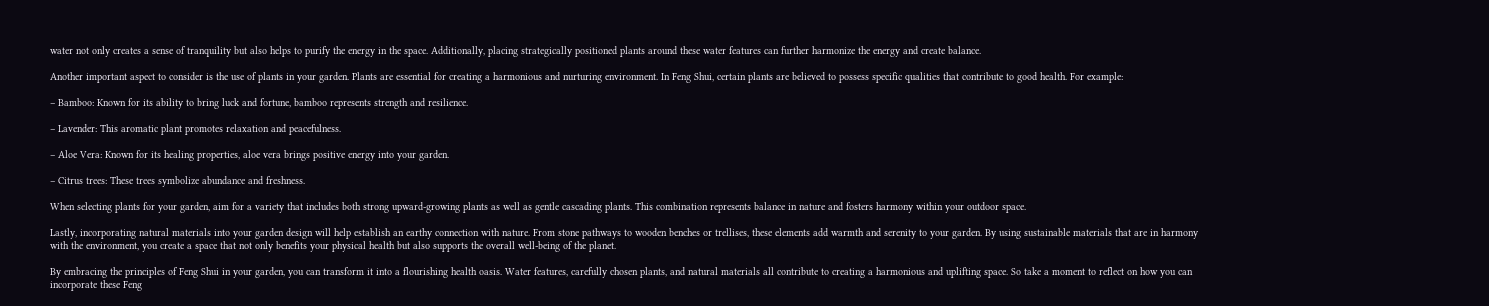water not only creates a sense of tranquility but also helps to purify the energy in the space. Additionally, placing strategically positioned plants around these water features can further harmonize the energy and create balance.

Another important aspect to consider is the use of plants in your garden. Plants are essential for creating a harmonious and nurturing environment. In Feng Shui, certain plants are believed to possess specific qualities that contribute to good health. For example:

– Bamboo: Known for its ability to bring luck and fortune, bamboo represents strength and resilience.

– Lavender: This aromatic plant promotes relaxation and peacefulness.

– Aloe Vera: Known for its healing properties, aloe vera brings positive energy into your garden.

– Citrus trees: These trees symbolize abundance and freshness.

When selecting plants for your garden, aim for a variety that includes both strong upward-growing plants as well as gentle cascading plants. This combination represents balance in nature and fosters harmony within your outdoor space.

Lastly, incorporating natural materials into your garden design will help establish an earthy connection with nature. From stone pathways to wooden benches or trellises, these elements add warmth and serenity to your garden. By using sustainable materials that are in harmony with the environment, you create a space that not only benefits your physical health but also supports the overall well-being of the planet.

By embracing the principles of Feng Shui in your garden, you can transform it into a flourishing health oasis. Water features, carefully chosen plants, and natural materials all contribute to creating a harmonious and uplifting space. So take a moment to reflect on how you can incorporate these Feng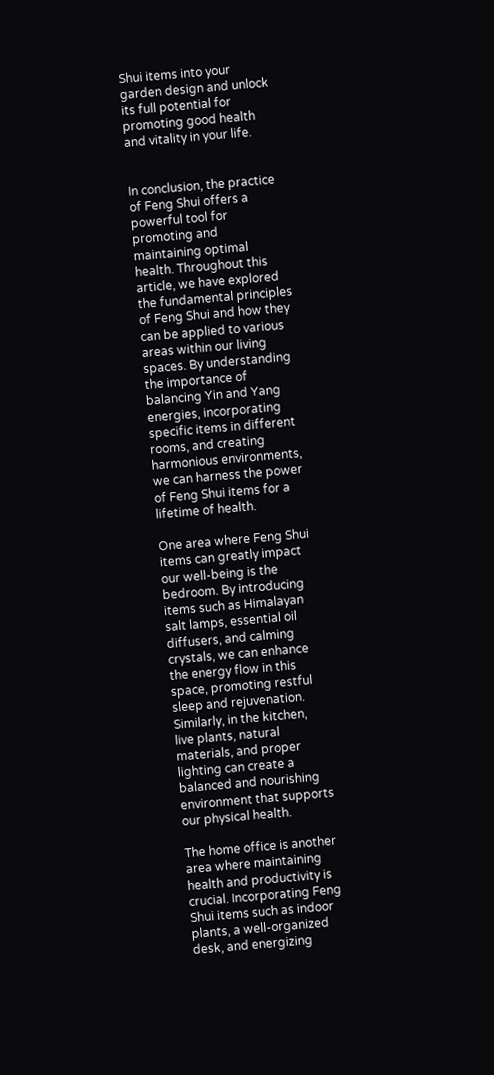Shui items into your garden design and unlock its full potential for promoting good health and vitality in your life.


In conclusion, the practice of Feng Shui offers a powerful tool for promoting and maintaining optimal health. Throughout this article, we have explored the fundamental principles of Feng Shui and how they can be applied to various areas within our living spaces. By understanding the importance of balancing Yin and Yang energies, incorporating specific items in different rooms, and creating harmonious environments, we can harness the power of Feng Shui items for a lifetime of health.

One area where Feng Shui items can greatly impact our well-being is the bedroom. By introducing items such as Himalayan salt lamps, essential oil diffusers, and calming crystals, we can enhance the energy flow in this space, promoting restful sleep and rejuvenation. Similarly, in the kitchen, live plants, natural materials, and proper lighting can create a balanced and nourishing environment that supports our physical health.

The home office is another area where maintaining health and productivity is crucial. Incorporating Feng Shui items such as indoor plants, a well-organized desk, and energizing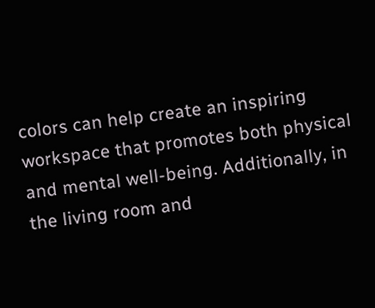colors can help create an inspiring workspace that promotes both physical and mental well-being. Additionally, in the living room and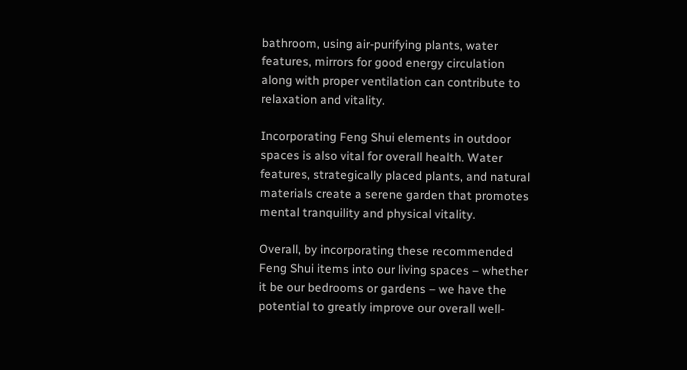bathroom, using air-purifying plants, water features, mirrors for good energy circulation along with proper ventilation can contribute to relaxation and vitality.

Incorporating Feng Shui elements in outdoor spaces is also vital for overall health. Water features, strategically placed plants, and natural materials create a serene garden that promotes mental tranquility and physical vitality.

Overall, by incorporating these recommended Feng Shui items into our living spaces – whether it be our bedrooms or gardens – we have the potential to greatly improve our overall well-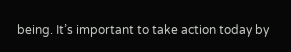being. It’s important to take action today by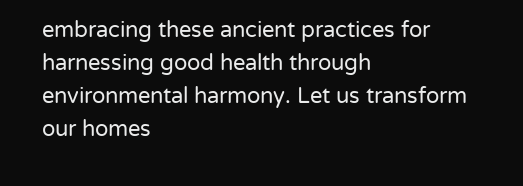embracing these ancient practices for harnessing good health through environmental harmony. Let us transform our homes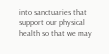into sanctuaries that support our physical health so that we may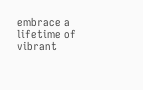embrace a lifetime of vibrant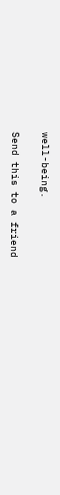well-being.

Send this to a friend